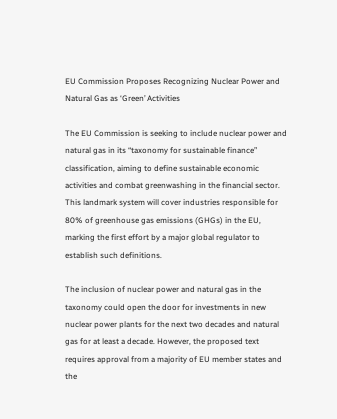EU Commission Proposes Recognizing Nuclear Power and Natural Gas as ‘Green’ Activities

The EU Commission is seeking to include nuclear power and natural gas in its “taxonomy for sustainable finance” classification, aiming to define sustainable economic activities and combat greenwashing in the financial sector. This landmark system will cover industries responsible for 80% of greenhouse gas emissions (GHGs) in the EU, marking the first effort by a major global regulator to establish such definitions.

The inclusion of nuclear power and natural gas in the taxonomy could open the door for investments in new nuclear power plants for the next two decades and natural gas for at least a decade. However, the proposed text requires approval from a majority of EU member states and the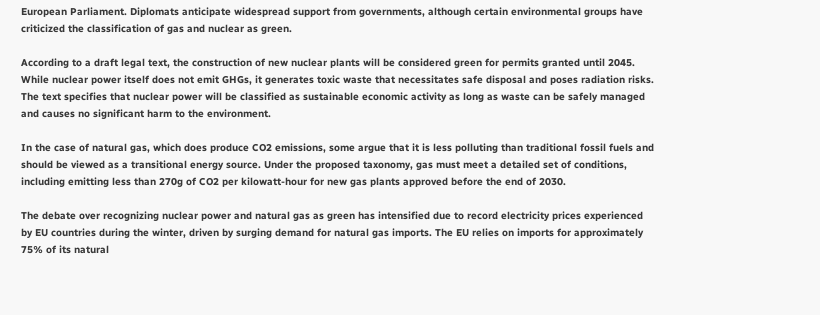European Parliament. Diplomats anticipate widespread support from governments, although certain environmental groups have criticized the classification of gas and nuclear as green.

According to a draft legal text, the construction of new nuclear plants will be considered green for permits granted until 2045. While nuclear power itself does not emit GHGs, it generates toxic waste that necessitates safe disposal and poses radiation risks. The text specifies that nuclear power will be classified as sustainable economic activity as long as waste can be safely managed and causes no significant harm to the environment.

In the case of natural gas, which does produce CO2 emissions, some argue that it is less polluting than traditional fossil fuels and should be viewed as a transitional energy source. Under the proposed taxonomy, gas must meet a detailed set of conditions, including emitting less than 270g of CO2 per kilowatt-hour for new gas plants approved before the end of 2030.

The debate over recognizing nuclear power and natural gas as green has intensified due to record electricity prices experienced by EU countries during the winter, driven by surging demand for natural gas imports. The EU relies on imports for approximately 75% of its natural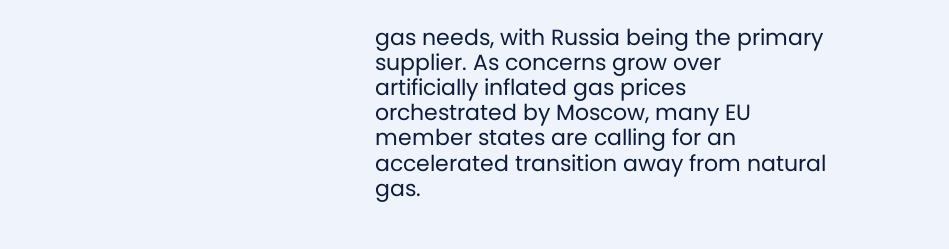gas needs, with Russia being the primary supplier. As concerns grow over artificially inflated gas prices orchestrated by Moscow, many EU member states are calling for an accelerated transition away from natural gas.